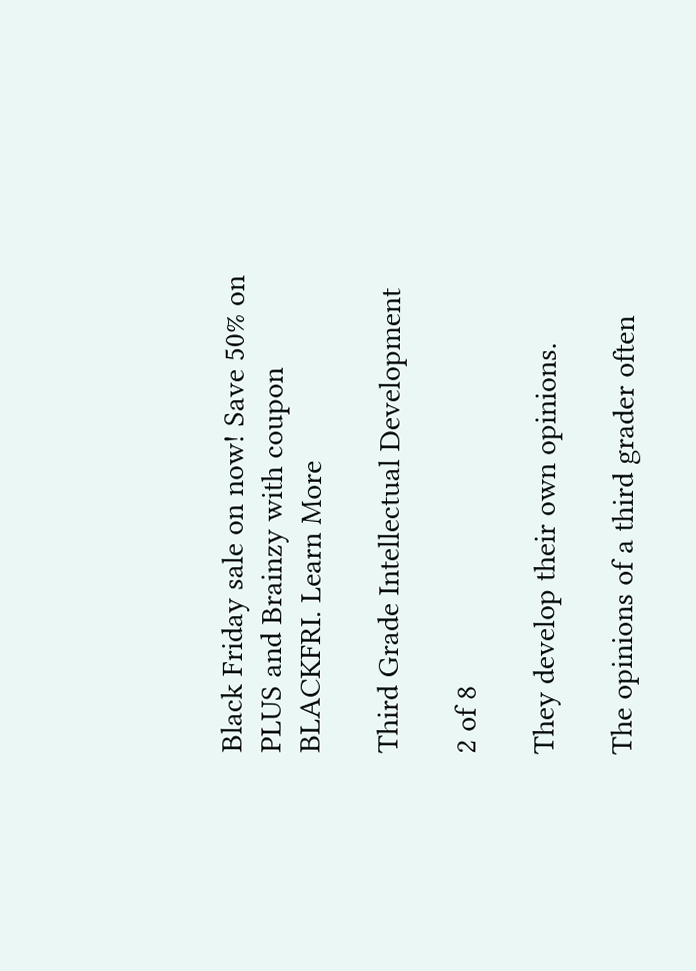Black Friday sale on now! Save 50% on PLUS and Brainzy with coupon BLACKFRI. Learn More

Third Grade Intellectual Development

2 of 8

They develop their own opinions.

The opinions of a third grader often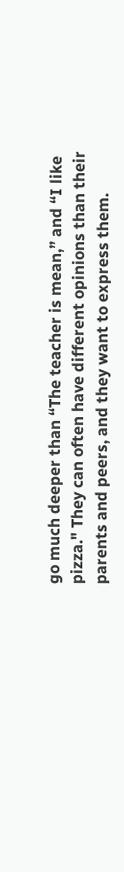go much deeper than “The teacher is mean,” and “I like pizza." They can often have different opinions than their parents and peers, and they want to express them.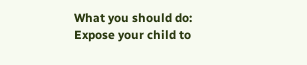What you should do: Expose your child to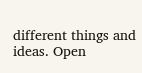different things and ideas. Open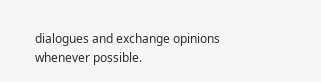dialogues and exchange opinions whenever possible.